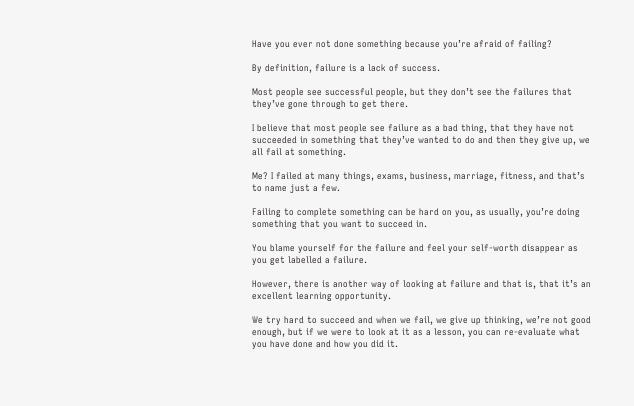Have you ever not done something because you’re afraid of failing?

By definition, failure is a lack of success.

Most people see successful people, but they don’t see the failures that they’ve gone through to get there.

I believe that most people see failure as a bad thing, that they have not succeeded in something that they’ve wanted to do and then they give up, we all fail at something.

Me? I failed at many things, exams, business, marriage, fitness, and that’s to name just a few.

Failing to complete something can be hard on you, as usually, you’re doing something that you want to succeed in.

You blame yourself for the failure and feel your self-worth disappear as you get labelled a failure.

However, there is another way of looking at failure and that is, that it’s an excellent learning opportunity.

We try hard to succeed and when we fail, we give up thinking, we’re not good enough, but if we were to look at it as a lesson, you can re-evaluate what you have done and how you did it.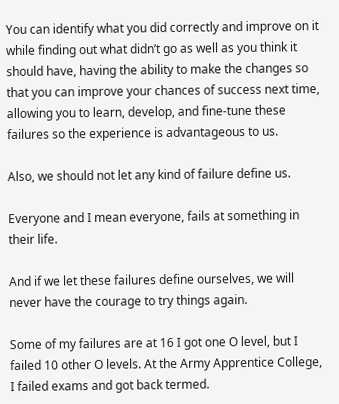You can identify what you did correctly and improve on it while finding out what didn’t go as well as you think it should have, having the ability to make the changes so that you can improve your chances of success next time, allowing you to learn, develop, and fine-tune these failures so the experience is advantageous to us.

Also, we should not let any kind of failure define us.

Everyone and I mean everyone, fails at something in their life.

And if we let these failures define ourselves, we will never have the courage to try things again.

Some of my failures are at 16 I got one O level, but I failed 10 other O levels. At the Army Apprentice College, I failed exams and got back termed.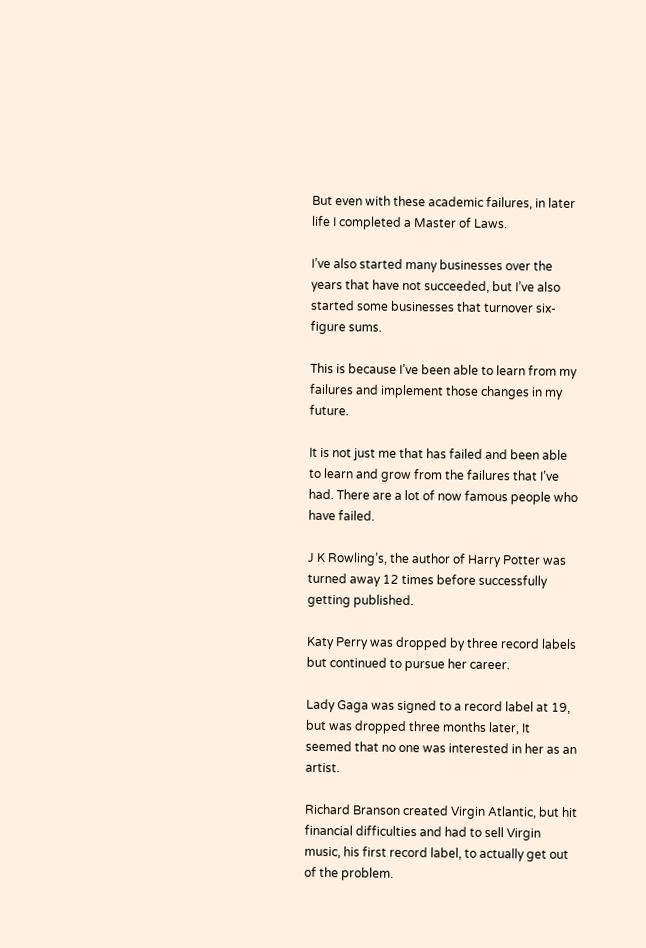But even with these academic failures, in later life I completed a Master of Laws.

I’ve also started many businesses over the years that have not succeeded, but I’ve also started some businesses that turnover six-figure sums.

This is because I’ve been able to learn from my failures and implement those changes in my future.

It is not just me that has failed and been able to learn and grow from the failures that I’ve had. There are a lot of now famous people who have failed.

J K Rowling’s, the author of Harry Potter was turned away 12 times before successfully getting published.

Katy Perry was dropped by three record labels but continued to pursue her career.

Lady Gaga was signed to a record label at 19, but was dropped three months later, It seemed that no one was interested in her as an artist.

Richard Branson created Virgin Atlantic, but hit financial difficulties and had to sell Virgin music, his first record label, to actually get out of the problem.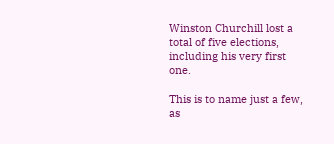Winston Churchill lost a total of five elections, including his very first one.

This is to name just a few, as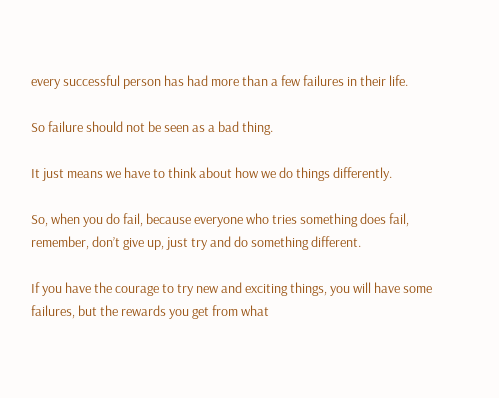every successful person has had more than a few failures in their life.

So failure should not be seen as a bad thing.

It just means we have to think about how we do things differently.

So, when you do fail, because everyone who tries something does fail, remember, don’t give up, just try and do something different.

If you have the courage to try new and exciting things, you will have some failures, but the rewards you get from what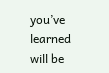you’ve learned will be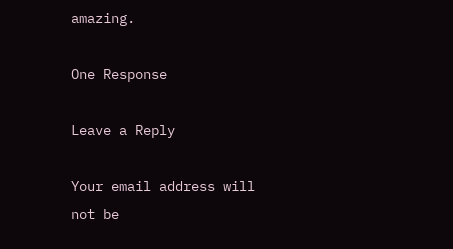amazing.

One Response

Leave a Reply

Your email address will not be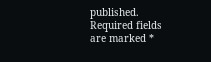published. Required fields are marked *